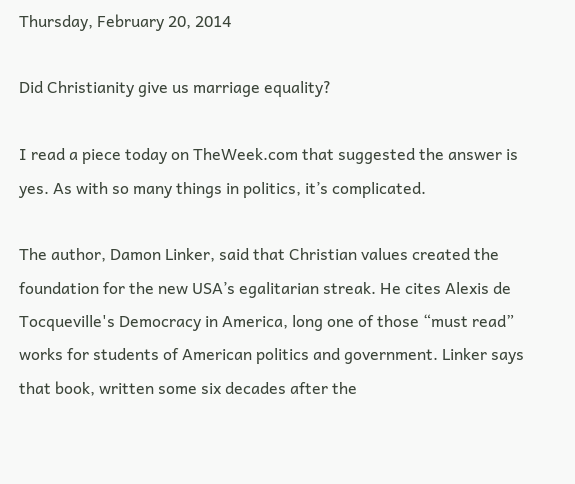Thursday, February 20, 2014

Did Christianity give us marriage equality?

I read a piece today on TheWeek.com that suggested the answer is yes. As with so many things in politics, it’s complicated.

The author, Damon Linker, said that Christian values created the foundation for the new USA’s egalitarian streak. He cites Alexis de Tocqueville's Democracy in America, long one of those “must read” works for students of American politics and government. Linker says that book, written some six decades after the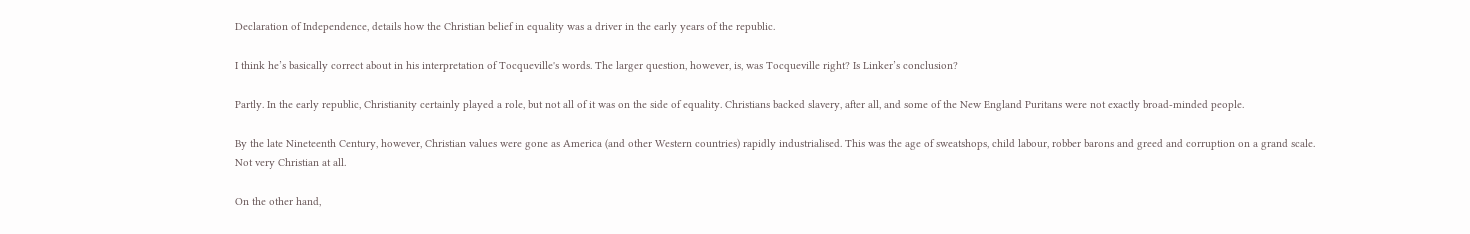Declaration of Independence, details how the Christian belief in equality was a driver in the early years of the republic.

I think he’s basically correct about in his interpretation of Tocqueville's words. The larger question, however, is, was Tocqueville right? Is Linker’s conclusion?

Partly. In the early republic, Christianity certainly played a role, but not all of it was on the side of equality. Christians backed slavery, after all, and some of the New England Puritans were not exactly broad-minded people.

By the late Nineteenth Century, however, Christian values were gone as America (and other Western countries) rapidly industrialised. This was the age of sweatshops, child labour, robber barons and greed and corruption on a grand scale. Not very Christian at all.

On the other hand,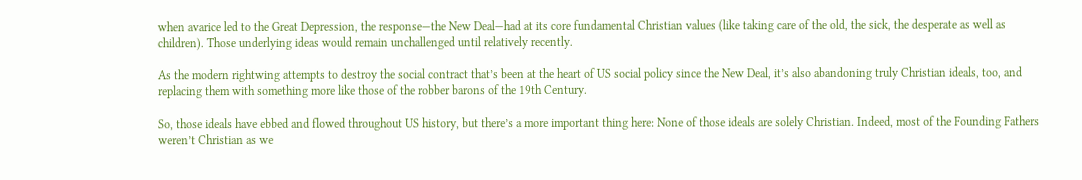when avarice led to the Great Depression, the response—the New Deal—had at its core fundamental Christian values (like taking care of the old, the sick, the desperate as well as children). Those underlying ideas would remain unchallenged until relatively recently.

As the modern rightwing attempts to destroy the social contract that’s been at the heart of US social policy since the New Deal, it’s also abandoning truly Christian ideals, too, and replacing them with something more like those of the robber barons of the 19th Century.

So, those ideals have ebbed and flowed throughout US history, but there’s a more important thing here: None of those ideals are solely Christian. Indeed, most of the Founding Fathers weren’t Christian as we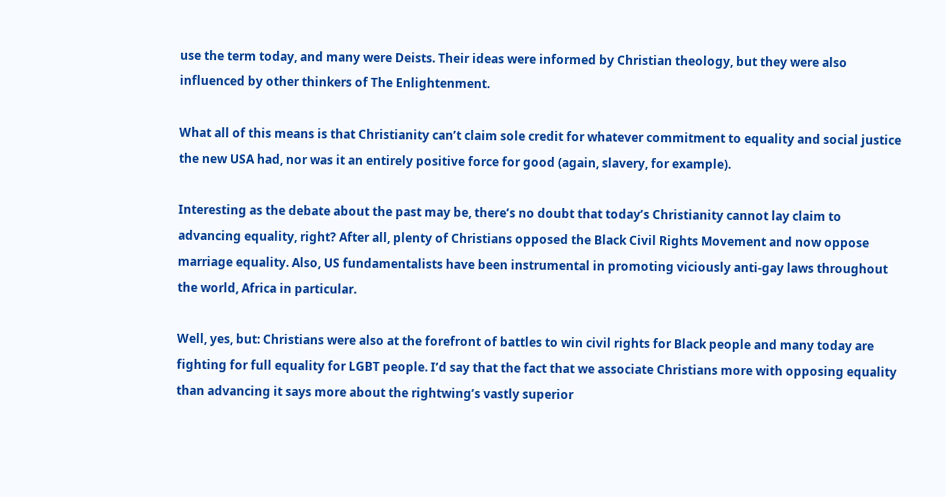use the term today, and many were Deists. Their ideas were informed by Christian theology, but they were also influenced by other thinkers of The Enlightenment.

What all of this means is that Christianity can’t claim sole credit for whatever commitment to equality and social justice the new USA had, nor was it an entirely positive force for good (again, slavery, for example).

Interesting as the debate about the past may be, there’s no doubt that today’s Christianity cannot lay claim to advancing equality, right? After all, plenty of Christians opposed the Black Civil Rights Movement and now oppose marriage equality. Also, US fundamentalists have been instrumental in promoting viciously anti-gay laws throughout the world, Africa in particular.

Well, yes, but: Christians were also at the forefront of battles to win civil rights for Black people and many today are fighting for full equality for LGBT people. I’d say that the fact that we associate Christians more with opposing equality than advancing it says more about the rightwing’s vastly superior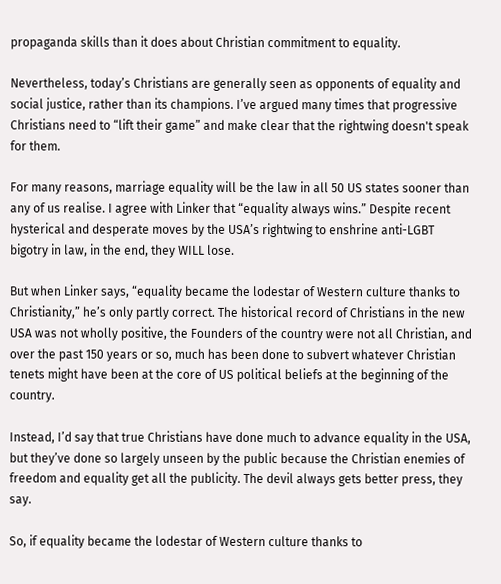propaganda skills than it does about Christian commitment to equality.

Nevertheless, today’s Christians are generally seen as opponents of equality and social justice, rather than its champions. I’ve argued many times that progressive Christians need to “lift their game” and make clear that the rightwing doesn't speak for them.

For many reasons, marriage equality will be the law in all 50 US states sooner than any of us realise. I agree with Linker that “equality always wins.” Despite recent hysterical and desperate moves by the USA’s rightwing to enshrine anti-LGBT bigotry in law, in the end, they WILL lose.

But when Linker says, “equality became the lodestar of Western culture thanks to Christianity,” he’s only partly correct. The historical record of Christians in the new USA was not wholly positive, the Founders of the country were not all Christian, and over the past 150 years or so, much has been done to subvert whatever Christian tenets might have been at the core of US political beliefs at the beginning of the country.

Instead, I’d say that true Christians have done much to advance equality in the USA, but they’ve done so largely unseen by the public because the Christian enemies of freedom and equality get all the publicity. The devil always gets better press, they say.

So, if equality became the lodestar of Western culture thanks to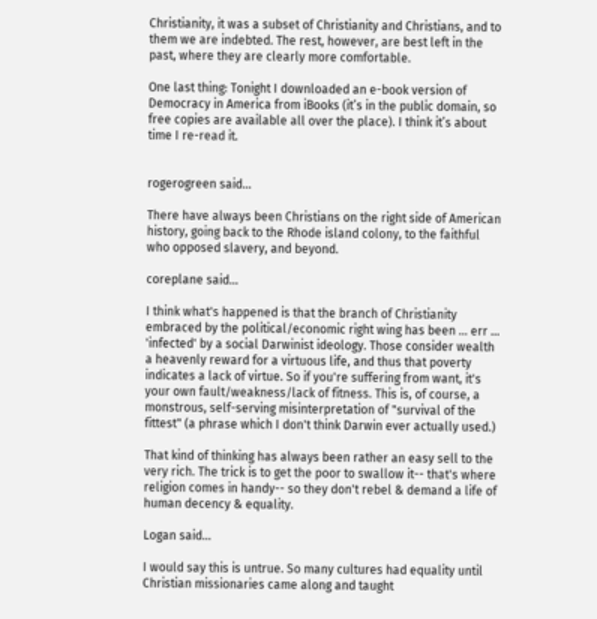Christianity, it was a subset of Christianity and Christians, and to them we are indebted. The rest, however, are best left in the past, where they are clearly more comfortable.

One last thing: Tonight I downloaded an e-book version of Democracy in America from iBooks (it’s in the public domain, so free copies are available all over the place). I think it’s about time I re-read it.


rogerogreen said...

There have always been Christians on the right side of American history, going back to the Rhode island colony, to the faithful who opposed slavery, and beyond.

coreplane said...

I think what's happened is that the branch of Christianity embraced by the political/economic right wing has been ... err ... 'infected' by a social Darwinist ideology. Those consider wealth a heavenly reward for a virtuous life, and thus that poverty indicates a lack of virtue. So if you're suffering from want, it's your own fault/weakness/lack of fitness. This is, of course, a monstrous, self-serving misinterpretation of "survival of the fittest" (a phrase which I don't think Darwin ever actually used.)

That kind of thinking has always been rather an easy sell to the very rich. The trick is to get the poor to swallow it-- that's where religion comes in handy-- so they don't rebel & demand a life of human decency & equality.

Logan said...

I would say this is untrue. So many cultures had equality until Christian missionaries came along and taught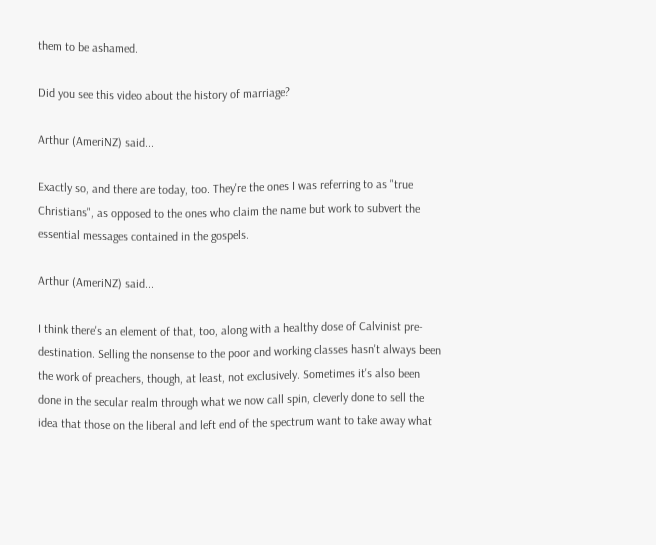them to be ashamed.

Did you see this video about the history of marriage?

Arthur (AmeriNZ) said...

Exactly so, and there are today, too. They're the ones I was referring to as "true Christians", as opposed to the ones who claim the name but work to subvert the essential messages contained in the gospels.

Arthur (AmeriNZ) said...

I think there's an element of that, too, along with a healthy dose of Calvinist pre-destination. Selling the nonsense to the poor and working classes hasn't always been the work of preachers, though, at least, not exclusively. Sometimes it's also been done in the secular realm through what we now call spin, cleverly done to sell the idea that those on the liberal and left end of the spectrum want to take away what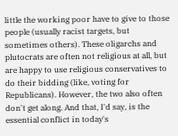little the working poor have to give to those people (usually racist targets, but sometimes others). These oligarchs and plutocrats are often not religious at all, but are happy to use religious conservatives to do their bidding (like, voting for Republicans). However, the two also often don't get along. And that, I'd say, is the essential conflict in today's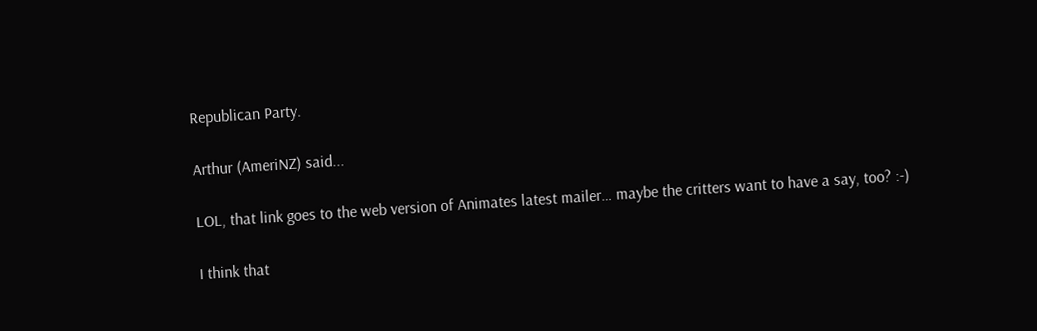Republican Party.

Arthur (AmeriNZ) said...

LOL, that link goes to the web version of Animates latest mailer… maybe the critters want to have a say, too? :-)

I think that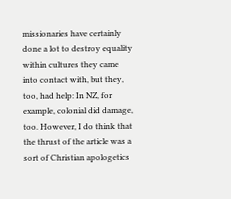missionaries have certainly done a lot to destroy equality within cultures they came into contact with, but they, too, had help: In NZ, for example, colonial did damage, too. However, I do think that the thrust of the article was a sort of Christian apologetics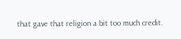that gave that religion a bit too much credit.